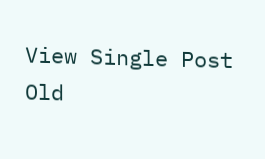View Single Post
Old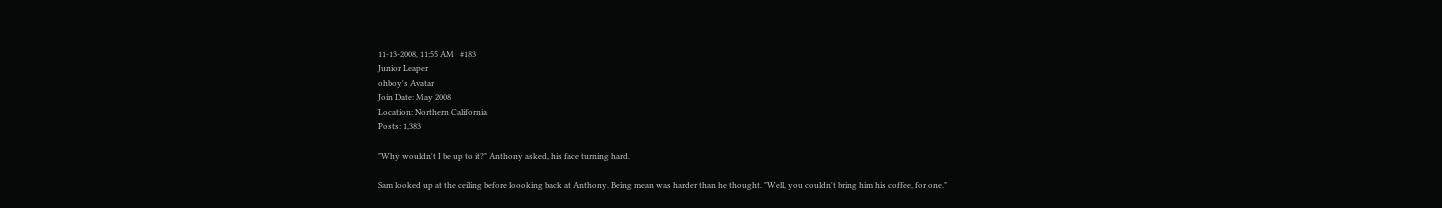11-13-2008, 11:55 AM   #183
Junior Leaper
ohboy's Avatar
Join Date: May 2008
Location: Northern California
Posts: 1,383

"Why wouldn't I be up to it?" Anthony asked, his face turning hard.

Sam looked up at the ceiling before loooking back at Anthony. Being mean was harder than he thought. "Well, you couldn't bring him his coffee, for one."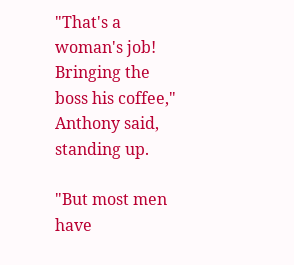"That's a woman's job! Bringing the boss his coffee," Anthony said, standing up.

"But most men have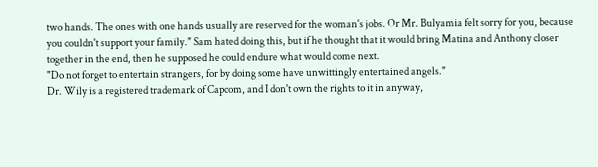two hands. The ones with one hands usually are reserved for the woman's jobs. Or Mr. Bulyamia felt sorry for you, because you couldn't support your family." Sam hated doing this, but if he thought that it would bring Matina and Anthony closer together in the end, then he supposed he could endure what would come next.
"Do not forget to entertain strangers, for by doing some have unwittingly entertained angels."
Dr. Wily is a registered trademark of Capcom, and I don't own the rights to it in anyway,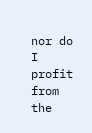nor do I profit from the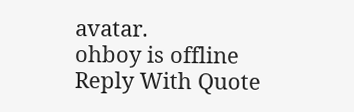avatar.
ohboy is offline   Reply With Quote